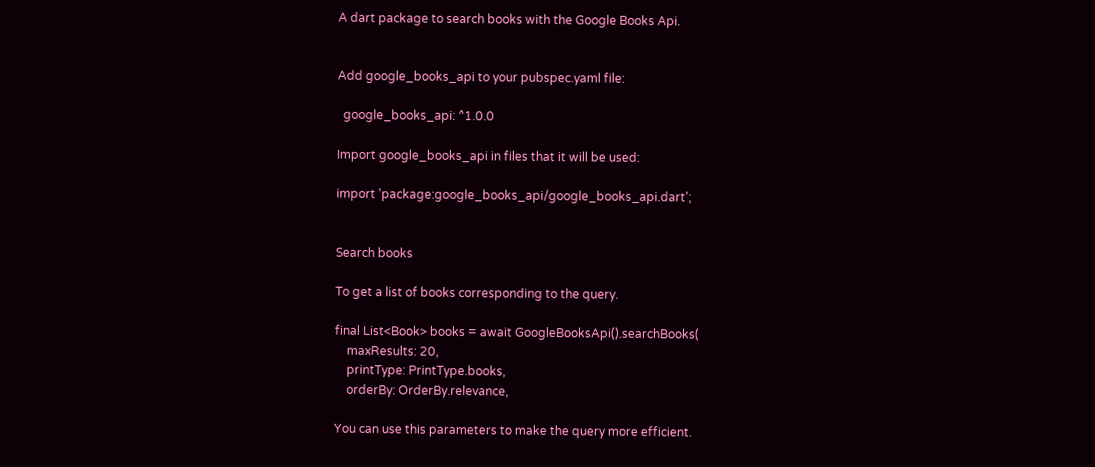A dart package to search books with the Google Books Api.


Add google_books_api to your pubspec.yaml file:

  google_books_api: ^1.0.0

Import google_books_api in files that it will be used:

import 'package:google_books_api/google_books_api.dart';


Search books

To get a list of books corresponding to the query.

final List<Book> books = await GoogleBooksApi().searchBooks(
    maxResults: 20,
    printType: PrintType.books,
    orderBy: OrderBy.relevance,

You can use this parameters to make the query more efficient.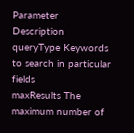Parameter Description
queryType Keywords to search in particular fields
maxResults The maximum number of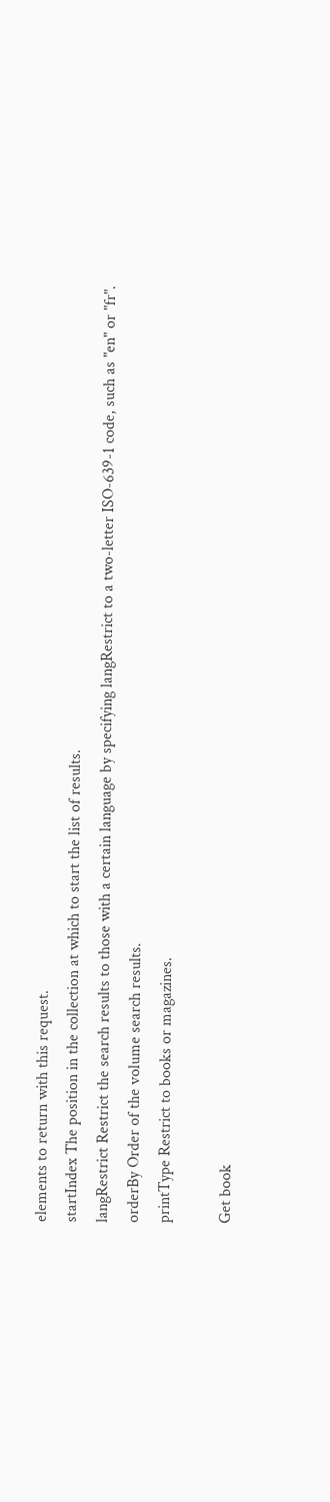elements to return with this request.
startIndex The position in the collection at which to start the list of results.
langRestrict Restrict the search results to those with a certain language by specifying langRestrict to a two-letter ISO-639-1 code, such as "en" or "fr".
orderBy Order of the volume search results.
printType Restrict to books or magazines.

Get book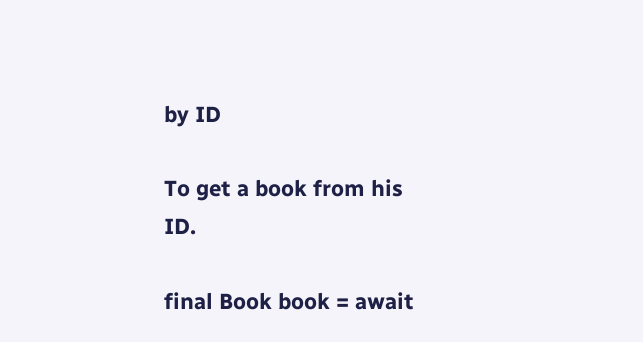by ID

To get a book from his ID.

final Book book = await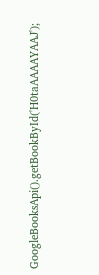GoogleBooksApi().getBookById('H0taAAAAYAAJ');